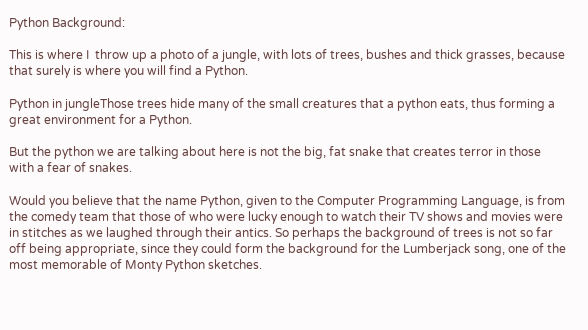Python Background:

This is where I  throw up a photo of a jungle, with lots of trees, bushes and thick grasses, because that surely is where you will find a Python.

Python in jungleThose trees hide many of the small creatures that a python eats, thus forming a great environment for a Python.

But the python we are talking about here is not the big, fat snake that creates terror in those with a fear of snakes.

Would you believe that the name Python, given to the Computer Programming Language, is from the comedy team that those of who were lucky enough to watch their TV shows and movies were  in stitches as we laughed through their antics. So perhaps the background of trees is not so far off being appropriate, since they could form the background for the Lumberjack song, one of the most memorable of Monty Python sketches.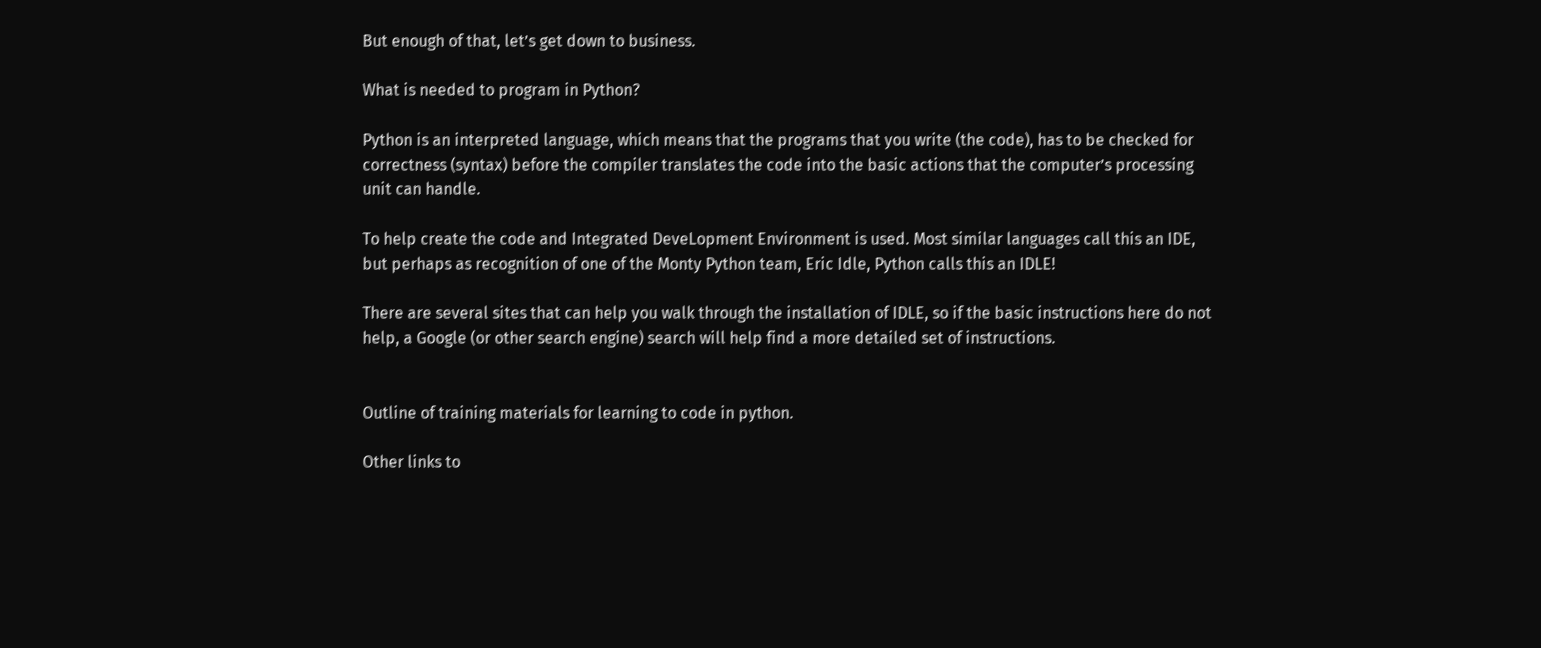But enough of that, let’s get down to business.

What is needed to program in Python?

Python is an interpreted language, which means that the programs that you write (the code), has to be checked for correctness (syntax) before the compiler translates the code into the basic actions that the computer’s processing unit can handle.

To help create the code and Integrated DeveLopment Environment is used. Most similar languages call this an IDE, but perhaps as recognition of one of the Monty Python team, Eric Idle, Python calls this an IDLE!

There are several sites that can help you walk through the installation of IDLE, so if the basic instructions here do not help, a Google (or other search engine) search will help find a more detailed set of instructions.


Outline of training materials for learning to code in python.

Other links to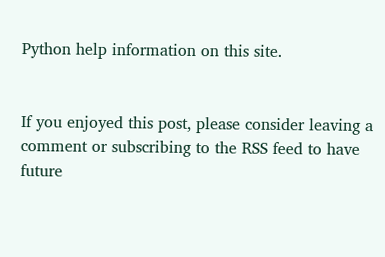Python help information on this site.


If you enjoyed this post, please consider leaving a comment or subscribing to the RSS feed to have future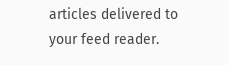articles delivered to your feed reader.